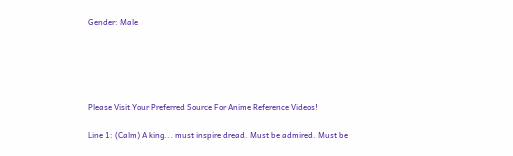Gender: Male





Please Visit Your Preferred Source For Anime Reference Videos!

Line 1: (Calm) A king... must inspire dread. Must be admired. Must be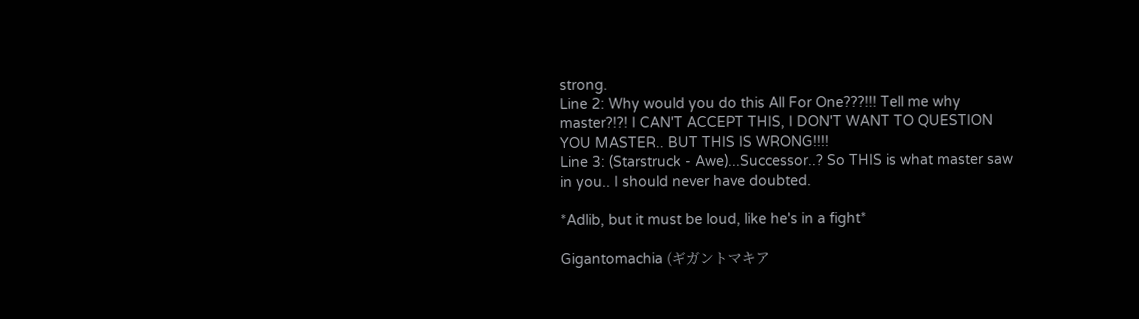strong.
Line 2: Why would you do this All For One???!!! Tell me why master?!?! I CAN'T ACCEPT THIS, I DON'T WANT TO QUESTION YOU MASTER.. BUT THIS IS WRONG!!!!
Line 3: (Starstruck - Awe)...Successor..? So THIS is what master saw in you.. I should never have doubted.

*Adlib, but it must be loud, like he's in a fight*

Gigantomachia (ギガントマキア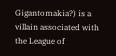Gigantomakia?) is a villain associated with the League of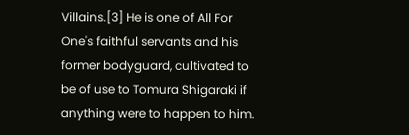Villains.[3] He is one of All For One's faithful servants and his former bodyguard, cultivated to be of use to Tomura Shigaraki if anything were to happen to him.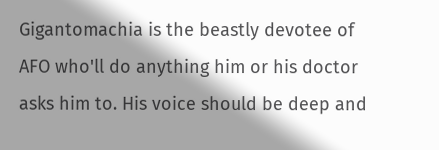Gigantomachia is the beastly devotee of AFO who'll do anything him or his doctor asks him to. His voice should be deep and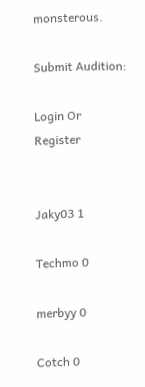monsterous.

Submit Audition:

Login Or Register


Jaky03 1

Techmo 0

merbyy 0

Cotch 0